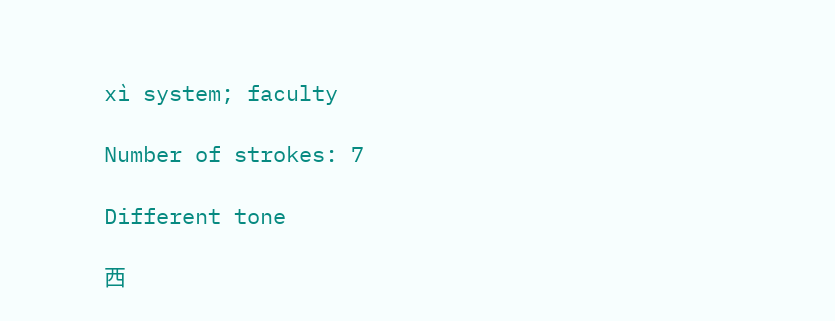xì system; faculty

Number of strokes: 7

Different tone

西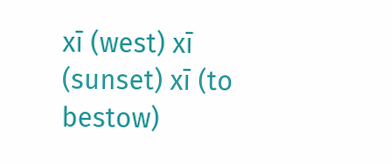xī (west) xī (sunset) xī (to bestow)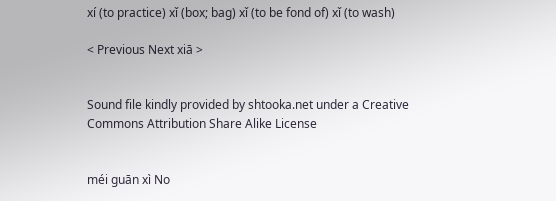xí (to practice) xǐ (box; bag) xǐ (to be fond of) xǐ (to wash)

< Previous Next xiā >


Sound file kindly provided by shtooka.net under a Creative Commons Attribution Share Alike License


méi guān xì No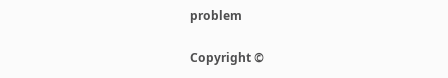problem

Copyright ©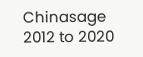Chinasage 2012 to 2020